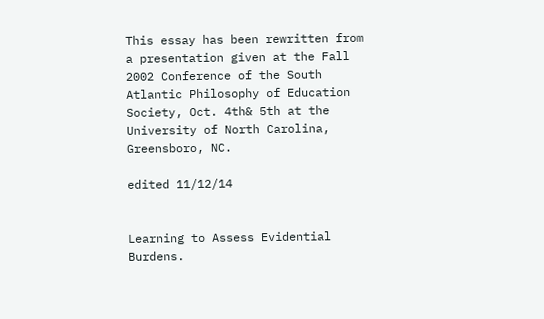This essay has been rewritten from a presentation given at the Fall 2002 Conference of the South Atlantic Philosophy of Education Society, Oct. 4th& 5th at the University of North Carolina, Greensboro, NC.

edited 11/12/14


Learning to Assess Evidential Burdens.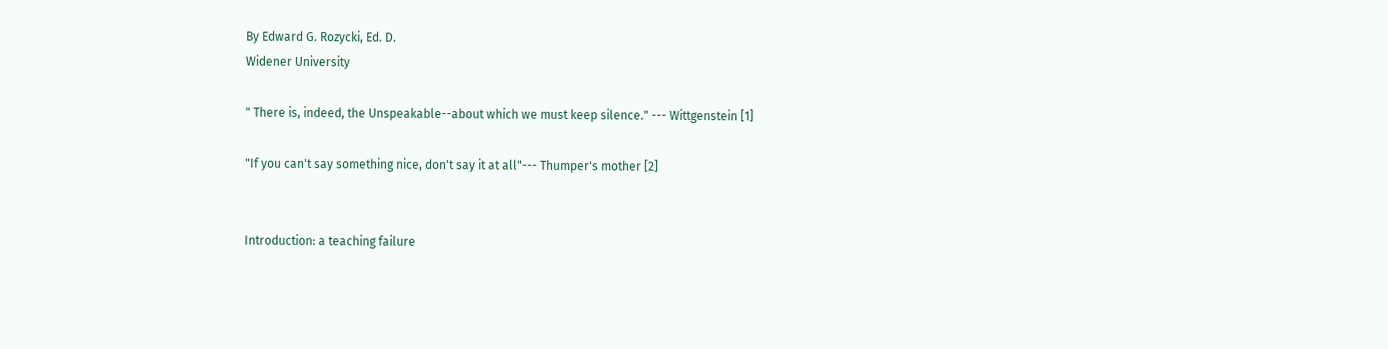By Edward G. Rozycki, Ed. D.
Widener University

" There is, indeed, the Unspeakable--about which we must keep silence." --- Wittgenstein [1]

"If you can't say something nice, don't say it at all"--- Thumper's mother [2]


Introduction: a teaching failure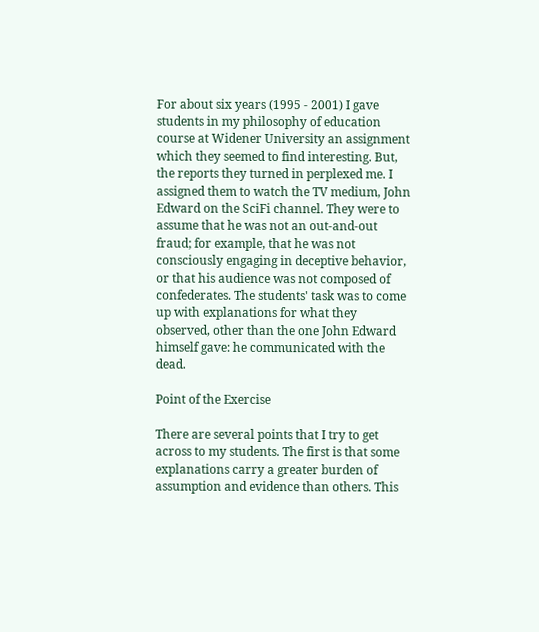For about six years (1995 - 2001) I gave students in my philosophy of education course at Widener University an assignment which they seemed to find interesting. But, the reports they turned in perplexed me. I assigned them to watch the TV medium, John Edward on the SciFi channel. They were to assume that he was not an out-and-out fraud; for example, that he was not consciously engaging in deceptive behavior, or that his audience was not composed of confederates. The students' task was to come up with explanations for what they observed, other than the one John Edward himself gave: he communicated with the dead.

Point of the Exercise

There are several points that I try to get across to my students. The first is that some explanations carry a greater burden of assumption and evidence than others. This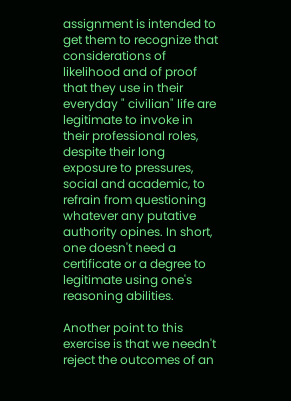assignment is intended to get them to recognize that considerations of likelihood and of proof that they use in their everyday " civilian" life are legitimate to invoke in their professional roles, despite their long exposure to pressures, social and academic, to refrain from questioning whatever any putative authority opines. In short, one doesn't need a certificate or a degree to legitimate using one's reasoning abilities.

Another point to this exercise is that we needn't reject the outcomes of an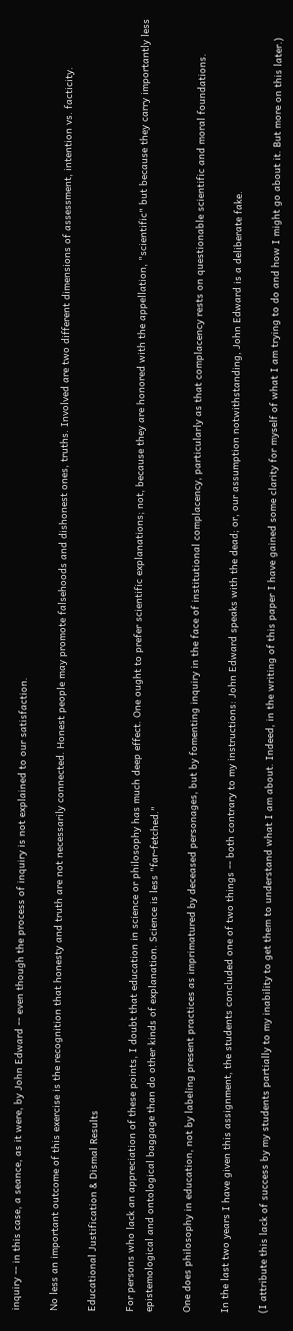inquiry -- in this case, a seance, as it were, by John Edward -- even though the process of inquiry is not explained to our satisfaction.

No less an important outcome of this exercise is the recognition that honesty and truth are not necessarily connected. Honest people may promote falsehoods and dishonest ones, truths. Involved are two different dimensions of assessment, intention vs. facticity.

Educational Justification & Dismal Results

For persons who lack an appreciation of these points, I doubt that education in science or philosophy has much deep effect. One ought to prefer scientific explanations; not, because they are honored with the appellation, "scientific" but because they carry importantly less epistemological and ontological baggage than do other kinds of explanation. Science is less "far-fetched."

One does philosophy in education, not by labeling present practices as imprimatured by deceased personages, but by fomenting inquiry in the face of institutional complacency, particularly as that complacency rests on questionable scientific and moral foundations.

In the last two years I have given this assignment, the students concluded one of two things -- both contrary to my instructions: John Edward speaks with the dead; or, our assumption notwithstanding, John Edward is a deliberate fake.

(I attribute this lack of success by my students partially to my inability to get them to understand what I am about. Indeed, in the writing of this paper I have gained some clarity for myself of what I am trying to do and how I might go about it. But more on this later.)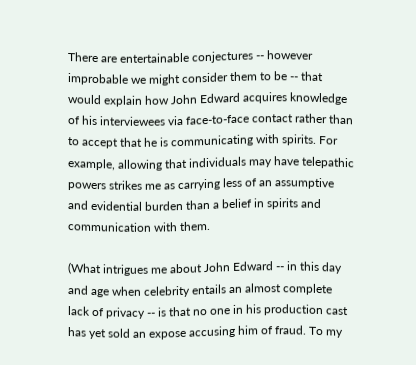There are entertainable conjectures -- however improbable we might consider them to be -- that would explain how John Edward acquires knowledge of his interviewees via face-to-face contact rather than to accept that he is communicating with spirits. For example, allowing that individuals may have telepathic powers strikes me as carrying less of an assumptive and evidential burden than a belief in spirits and communication with them.

(What intrigues me about John Edward -- in this day and age when celebrity entails an almost complete lack of privacy -- is that no one in his production cast has yet sold an expose accusing him of fraud. To my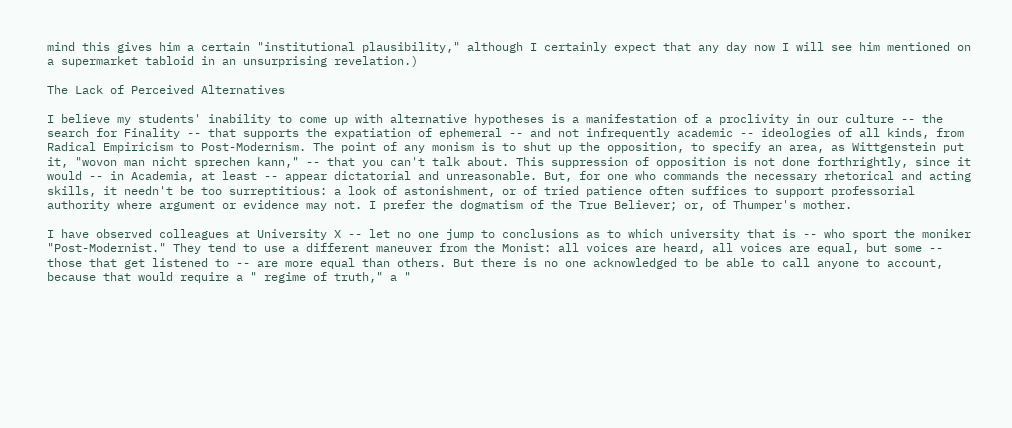mind this gives him a certain "institutional plausibility," although I certainly expect that any day now I will see him mentioned on a supermarket tabloid in an unsurprising revelation.)

The Lack of Perceived Alternatives

I believe my students' inability to come up with alternative hypotheses is a manifestation of a proclivity in our culture -- the search for Finality -- that supports the expatiation of ephemeral -- and not infrequently academic -- ideologies of all kinds, from Radical Empiricism to Post-Modernism. The point of any monism is to shut up the opposition, to specify an area, as Wittgenstein put it, "wovon man nicht sprechen kann," -- that you can't talk about. This suppression of opposition is not done forthrightly, since it would -- in Academia, at least -- appear dictatorial and unreasonable. But, for one who commands the necessary rhetorical and acting skills, it needn't be too surreptitious: a look of astonishment, or of tried patience often suffices to support professorial authority where argument or evidence may not. I prefer the dogmatism of the True Believer; or, of Thumper's mother.

I have observed colleagues at University X -- let no one jump to conclusions as to which university that is -- who sport the moniker "Post-Modernist." They tend to use a different maneuver from the Monist: all voices are heard, all voices are equal, but some -- those that get listened to -- are more equal than others. But there is no one acknowledged to be able to call anyone to account, because that would require a " regime of truth," a "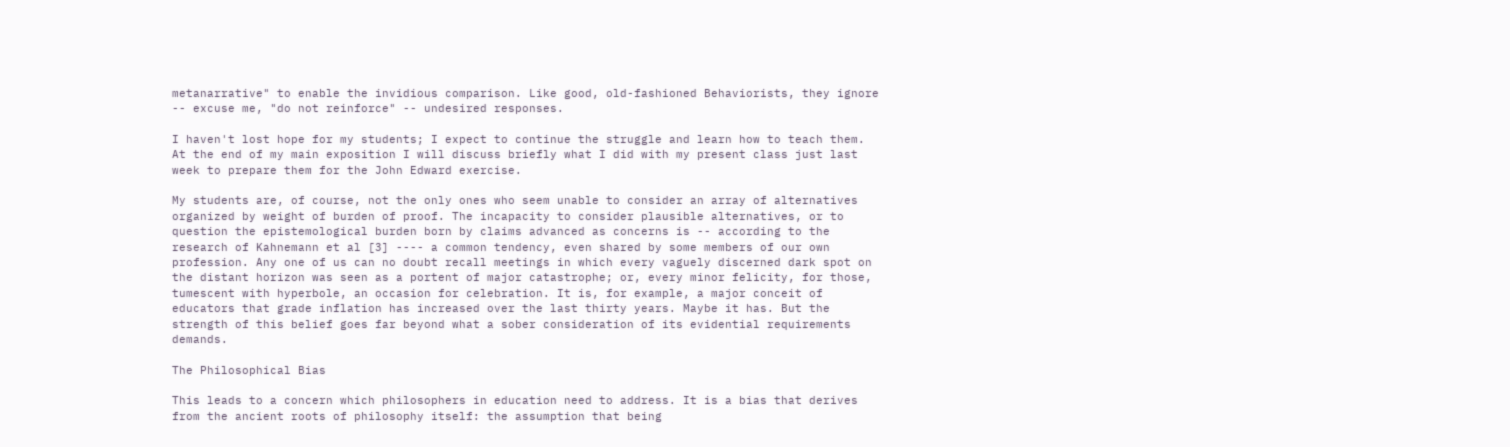metanarrative" to enable the invidious comparison. Like good, old-fashioned Behaviorists, they ignore -- excuse me, "do not reinforce" -- undesired responses.

I haven't lost hope for my students; I expect to continue the struggle and learn how to teach them. At the end of my main exposition I will discuss briefly what I did with my present class just last week to prepare them for the John Edward exercise.

My students are, of course, not the only ones who seem unable to consider an array of alternatives organized by weight of burden of proof. The incapacity to consider plausible alternatives, or to question the epistemological burden born by claims advanced as concerns is -- according to the research of Kahnemann et al [3] ---- a common tendency, even shared by some members of our own profession. Any one of us can no doubt recall meetings in which every vaguely discerned dark spot on the distant horizon was seen as a portent of major catastrophe; or, every minor felicity, for those, tumescent with hyperbole, an occasion for celebration. It is, for example, a major conceit of educators that grade inflation has increased over the last thirty years. Maybe it has. But the strength of this belief goes far beyond what a sober consideration of its evidential requirements demands.

The Philosophical Bias

This leads to a concern which philosophers in education need to address. It is a bias that derives from the ancient roots of philosophy itself: the assumption that being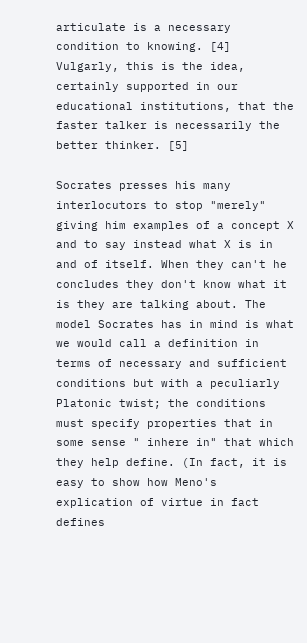articulate is a necessary condition to knowing. [4] Vulgarly, this is the idea, certainly supported in our educational institutions, that the faster talker is necessarily the better thinker. [5]

Socrates presses his many interlocutors to stop "merely" giving him examples of a concept X and to say instead what X is in and of itself. When they can't he concludes they don't know what it is they are talking about. The model Socrates has in mind is what we would call a definition in terms of necessary and sufficient conditions but with a peculiarly Platonic twist; the conditions must specify properties that in some sense " inhere in" that which they help define. (In fact, it is easy to show how Meno's explication of virtue in fact defines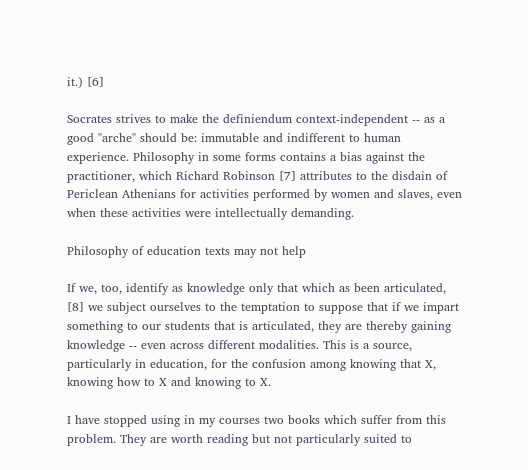it.) [6]

Socrates strives to make the definiendum context-independent -- as a good "arche" should be: immutable and indifferent to human experience. Philosophy in some forms contains a bias against the practitioner, which Richard Robinson [7] attributes to the disdain of Periclean Athenians for activities performed by women and slaves, even when these activities were intellectually demanding.

Philosophy of education texts may not help

If we, too, identify as knowledge only that which as been articulated, [8] we subject ourselves to the temptation to suppose that if we impart something to our students that is articulated, they are thereby gaining knowledge -- even across different modalities. This is a source, particularly in education, for the confusion among knowing that X, knowing how to X and knowing to X.

I have stopped using in my courses two books which suffer from this problem. They are worth reading but not particularly suited to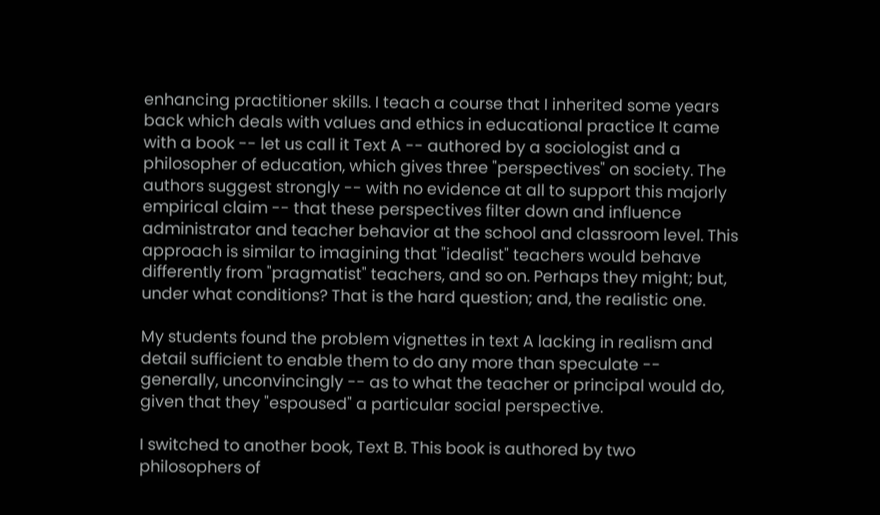enhancing practitioner skills. I teach a course that I inherited some years back which deals with values and ethics in educational practice It came with a book -- let us call it Text A -- authored by a sociologist and a philosopher of education, which gives three "perspectives" on society. The authors suggest strongly -- with no evidence at all to support this majorly empirical claim -- that these perspectives filter down and influence administrator and teacher behavior at the school and classroom level. This approach is similar to imagining that "idealist" teachers would behave differently from "pragmatist" teachers, and so on. Perhaps they might; but, under what conditions? That is the hard question; and, the realistic one.

My students found the problem vignettes in text A lacking in realism and detail sufficient to enable them to do any more than speculate -- generally, unconvincingly -- as to what the teacher or principal would do, given that they "espoused" a particular social perspective.

I switched to another book, Text B. This book is authored by two philosophers of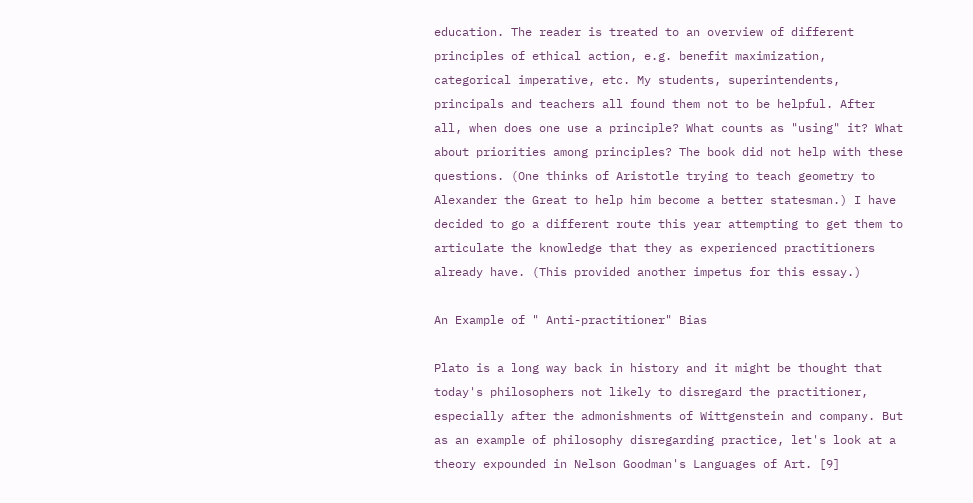education. The reader is treated to an overview of different principles of ethical action, e.g. benefit maximization, categorical imperative, etc. My students, superintendents, principals and teachers all found them not to be helpful. After all, when does one use a principle? What counts as "using" it? What about priorities among principles? The book did not help with these questions. (One thinks of Aristotle trying to teach geometry to Alexander the Great to help him become a better statesman.) I have decided to go a different route this year attempting to get them to articulate the knowledge that they as experienced practitioners already have. (This provided another impetus for this essay.)

An Example of " Anti-practitioner" Bias

Plato is a long way back in history and it might be thought that today's philosophers not likely to disregard the practitioner, especially after the admonishments of Wittgenstein and company. But as an example of philosophy disregarding practice, let's look at a theory expounded in Nelson Goodman's Languages of Art. [9]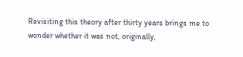Revisiting this theory after thirty years brings me to wonder whether it was not, originally,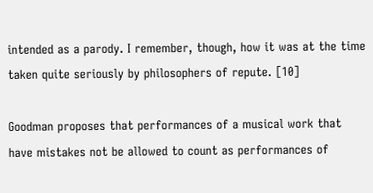intended as a parody. I remember, though, how it was at the time taken quite seriously by philosophers of repute. [10]

Goodman proposes that performances of a musical work that have mistakes not be allowed to count as performances of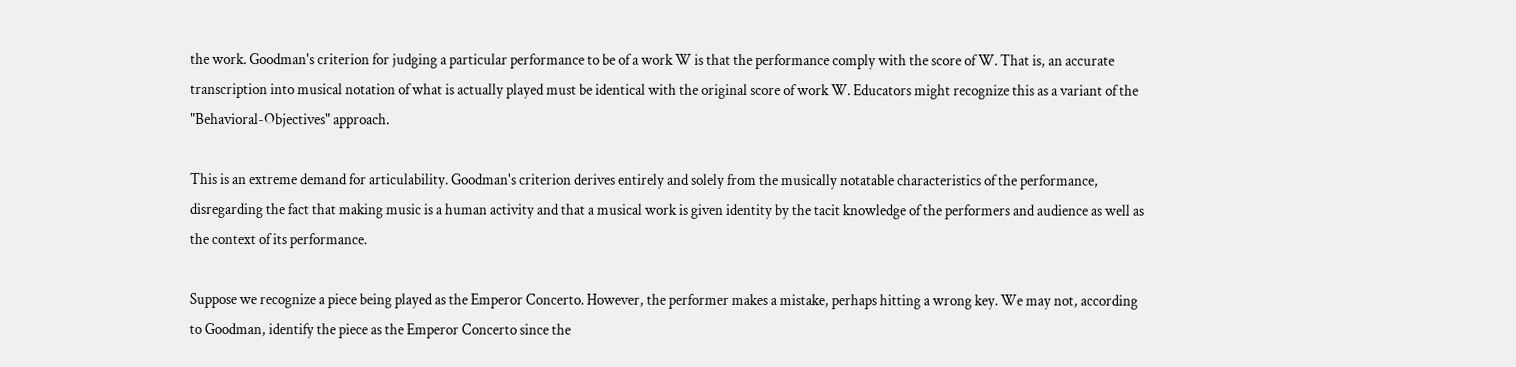the work. Goodman's criterion for judging a particular performance to be of a work W is that the performance comply with the score of W. That is, an accurate transcription into musical notation of what is actually played must be identical with the original score of work W. Educators might recognize this as a variant of the "Behavioral-Objectives" approach.

This is an extreme demand for articulability. Goodman's criterion derives entirely and solely from the musically notatable characteristics of the performance, disregarding the fact that making music is a human activity and that a musical work is given identity by the tacit knowledge of the performers and audience as well as the context of its performance.

Suppose we recognize a piece being played as the Emperor Concerto. However, the performer makes a mistake, perhaps hitting a wrong key. We may not, according to Goodman, identify the piece as the Emperor Concerto since the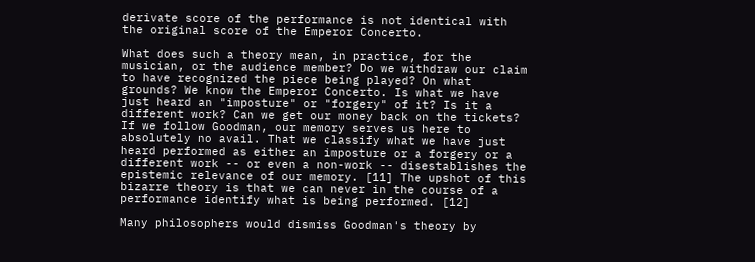derivate score of the performance is not identical with the original score of the Emperor Concerto.

What does such a theory mean, in practice, for the musician, or the audience member? Do we withdraw our claim to have recognized the piece being played? On what grounds? We know the Emperor Concerto. Is what we have just heard an "imposture" or "forgery" of it? Is it a different work? Can we get our money back on the tickets? If we follow Goodman, our memory serves us here to absolutely no avail. That we classify what we have just heard performed as either an imposture or a forgery or a different work -- or even a non-work -- disestablishes the epistemic relevance of our memory. [11] The upshot of this bizarre theory is that we can never in the course of a performance identify what is being performed. [12]

Many philosophers would dismiss Goodman's theory by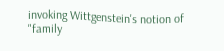invoking Wittgenstein's notion of "family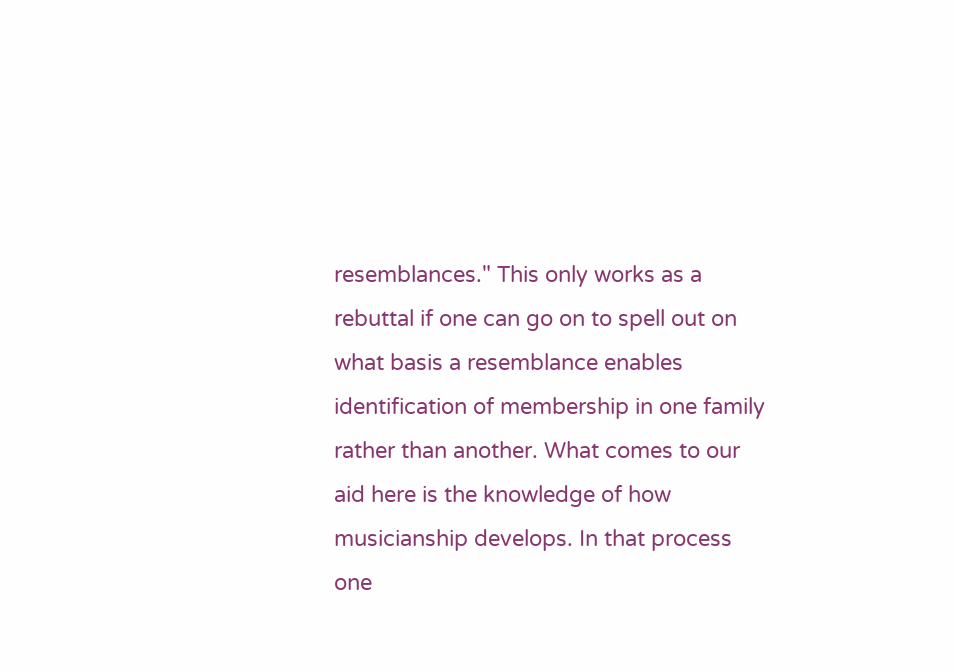resemblances." This only works as a rebuttal if one can go on to spell out on what basis a resemblance enables identification of membership in one family rather than another. What comes to our aid here is the knowledge of how musicianship develops. In that process one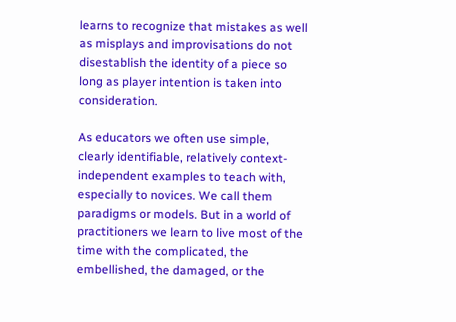learns to recognize that mistakes as well as misplays and improvisations do not disestablish the identity of a piece so long as player intention is taken into consideration.

As educators we often use simple, clearly identifiable, relatively context-independent examples to teach with, especially to novices. We call them paradigms or models. But in a world of practitioners we learn to live most of the time with the complicated, the embellished, the damaged, or the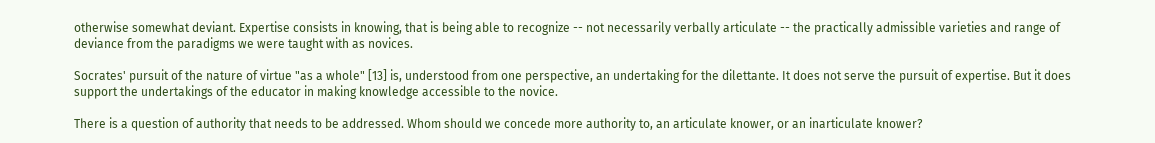otherwise somewhat deviant. Expertise consists in knowing, that is being able to recognize -- not necessarily verbally articulate -- the practically admissible varieties and range of deviance from the paradigms we were taught with as novices.

Socrates' pursuit of the nature of virtue "as a whole" [13] is, understood from one perspective, an undertaking for the dilettante. It does not serve the pursuit of expertise. But it does support the undertakings of the educator in making knowledge accessible to the novice.

There is a question of authority that needs to be addressed. Whom should we concede more authority to, an articulate knower, or an inarticulate knower?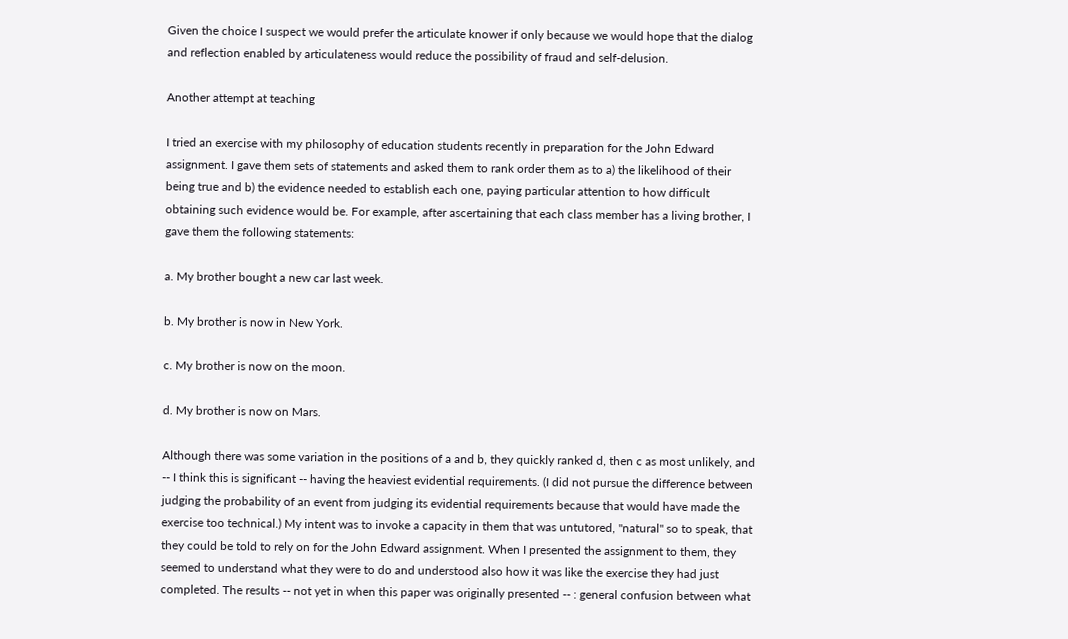Given the choice I suspect we would prefer the articulate knower if only because we would hope that the dialog and reflection enabled by articulateness would reduce the possibility of fraud and self-delusion.

Another attempt at teaching

I tried an exercise with my philosophy of education students recently in preparation for the John Edward assignment. I gave them sets of statements and asked them to rank order them as to a) the likelihood of their being true and b) the evidence needed to establish each one, paying particular attention to how difficult obtaining such evidence would be. For example, after ascertaining that each class member has a living brother, I gave them the following statements:

a. My brother bought a new car last week.

b. My brother is now in New York.

c. My brother is now on the moon.

d. My brother is now on Mars.

Although there was some variation in the positions of a and b, they quickly ranked d, then c as most unlikely, and -- I think this is significant -- having the heaviest evidential requirements. (I did not pursue the difference between judging the probability of an event from judging its evidential requirements because that would have made the exercise too technical.) My intent was to invoke a capacity in them that was untutored, "natural" so to speak, that they could be told to rely on for the John Edward assignment. When I presented the assignment to them, they seemed to understand what they were to do and understood also how it was like the exercise they had just completed. The results -- not yet in when this paper was originally presented -- : general confusion between what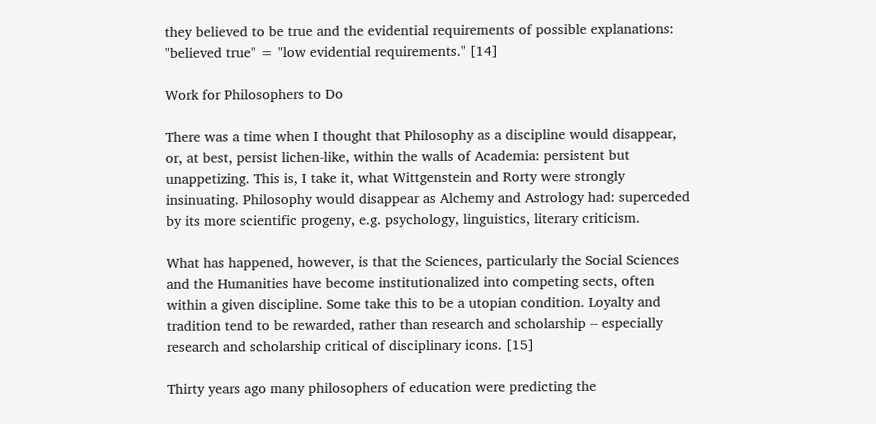they believed to be true and the evidential requirements of possible explanations: "believed true" = "low evidential requirements." [14]

Work for Philosophers to Do

There was a time when I thought that Philosophy as a discipline would disappear, or, at best, persist lichen-like, within the walls of Academia: persistent but unappetizing. This is, I take it, what Wittgenstein and Rorty were strongly insinuating. Philosophy would disappear as Alchemy and Astrology had: superceded by its more scientific progeny, e.g. psychology, linguistics, literary criticism.

What has happened, however, is that the Sciences, particularly the Social Sciences and the Humanities have become institutionalized into competing sects, often within a given discipline. Some take this to be a utopian condition. Loyalty and tradition tend to be rewarded, rather than research and scholarship -- especially research and scholarship critical of disciplinary icons. [15]

Thirty years ago many philosophers of education were predicting the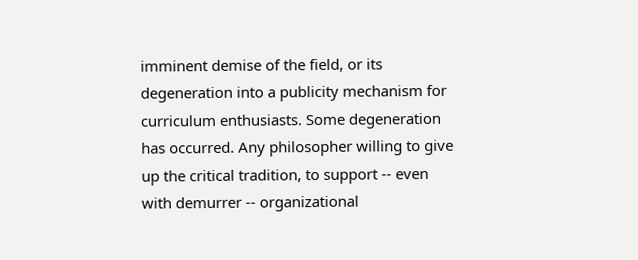imminent demise of the field, or its degeneration into a publicity mechanism for curriculum enthusiasts. Some degeneration has occurred. Any philosopher willing to give up the critical tradition, to support -- even with demurrer -- organizational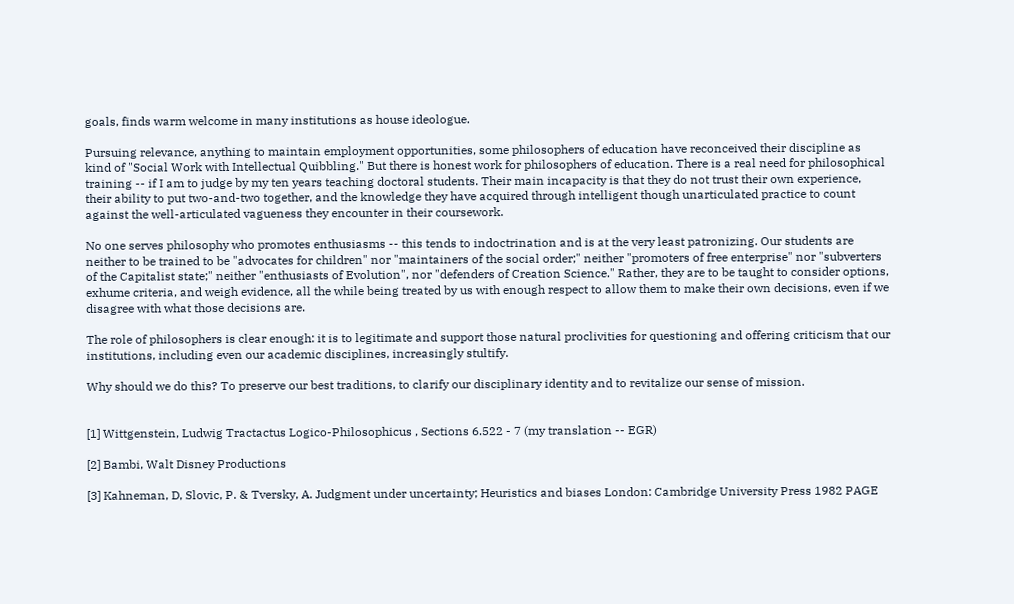goals, finds warm welcome in many institutions as house ideologue.

Pursuing relevance, anything to maintain employment opportunities, some philosophers of education have reconceived their discipline as kind of "Social Work with Intellectual Quibbling." But there is honest work for philosophers of education. There is a real need for philosophical training -- if I am to judge by my ten years teaching doctoral students. Their main incapacity is that they do not trust their own experience, their ability to put two-and-two together, and the knowledge they have acquired through intelligent though unarticulated practice to count against the well-articulated vagueness they encounter in their coursework.

No one serves philosophy who promotes enthusiasms -- this tends to indoctrination and is at the very least patronizing. Our students are neither to be trained to be "advocates for children" nor "maintainers of the social order;" neither "promoters of free enterprise" nor "subverters of the Capitalist state;" neither "enthusiasts of Evolution", nor "defenders of Creation Science." Rather, they are to be taught to consider options, exhume criteria, and weigh evidence, all the while being treated by us with enough respect to allow them to make their own decisions, even if we disagree with what those decisions are.

The role of philosophers is clear enough: it is to legitimate and support those natural proclivities for questioning and offering criticism that our institutions, including even our academic disciplines, increasingly stultify.

Why should we do this? To preserve our best traditions, to clarify our disciplinary identity and to revitalize our sense of mission.


[1] Wittgenstein, Ludwig Tractactus Logico-Philosophicus , Sections 6.522 - 7 (my translation -- EGR)

[2] Bambi, Walt Disney Productions

[3] Kahneman, D, Slovic, P. & Tversky, A. Judgment under uncertainty; Heuristics and biases London: Cambridge University Press 1982 PAGE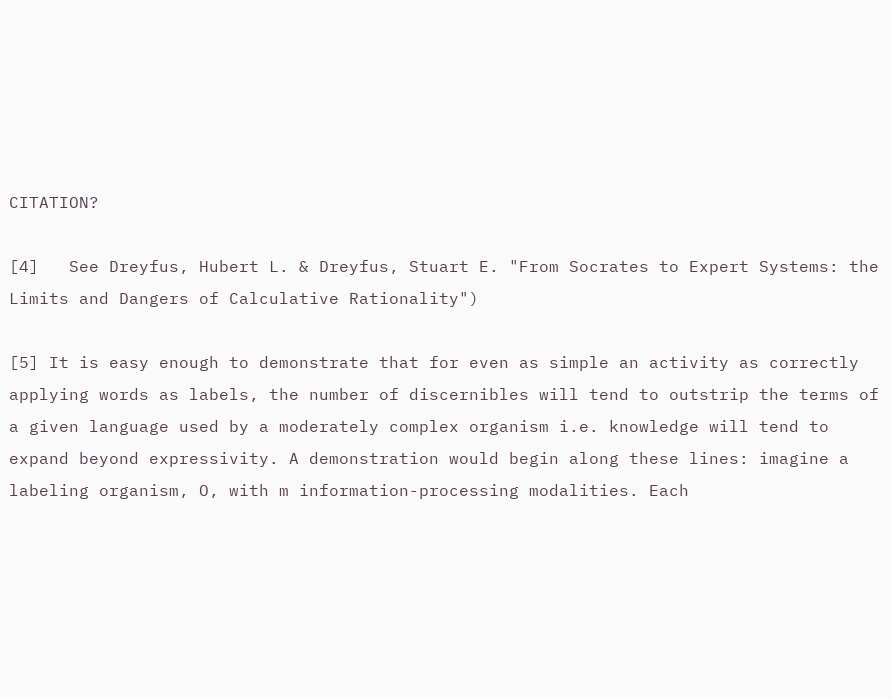CITATION?

[4]   See Dreyfus, Hubert L. & Dreyfus, Stuart E. "From Socrates to Expert Systems: the Limits and Dangers of Calculative Rationality")

[5] It is easy enough to demonstrate that for even as simple an activity as correctly applying words as labels, the number of discernibles will tend to outstrip the terms of a given language used by a moderately complex organism i.e. knowledge will tend to expand beyond expressivity. A demonstration would begin along these lines: imagine a labeling organism, O, with m information-processing modalities. Each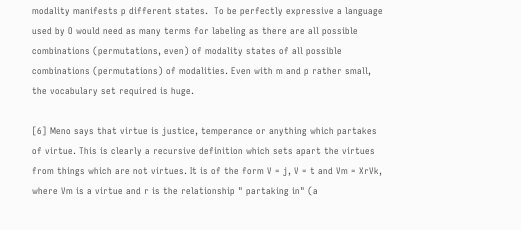modality manifests p different states.  To be perfectly expressive a language used by O would need as many terms for labeling as there are all possible combinations (permutations, even) of modality states of all possible combinations (permutations) of modalities. Even with m and p rather small, the vocabulary set required is huge.

[6] Meno says that virtue is justice, temperance or anything which partakes of virtue. This is clearly a recursive definition which sets apart the virtues from things which are not virtues. It is of the form V = j, V = t and Vm = XrVk, where Vm is a virtue and r is the relationship " partaking in" (a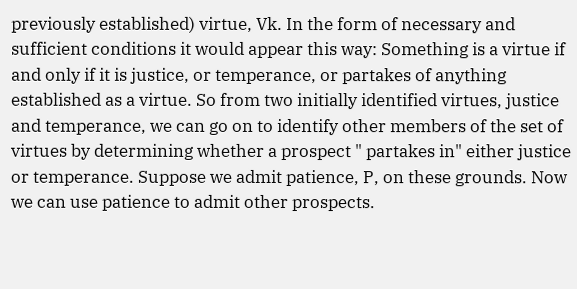previously established) virtue, Vk. In the form of necessary and sufficient conditions it would appear this way: Something is a virtue if and only if it is justice, or temperance, or partakes of anything established as a virtue. So from two initially identified virtues, justice and temperance, we can go on to identify other members of the set of virtues by determining whether a prospect " partakes in" either justice or temperance. Suppose we admit patience, P, on these grounds. Now we can use patience to admit other prospects.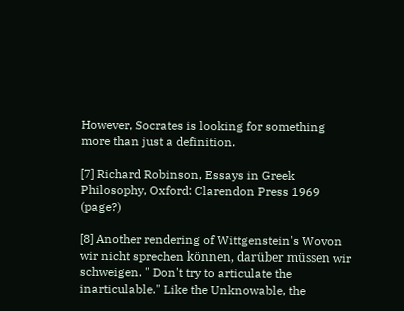However, Socrates is looking for something more than just a definition.

[7] Richard Robinson, Essays in Greek Philosophy, Oxford: Clarendon Press 1969 (page?)

[8] Another rendering of Wittgenstein's Wovon wir nicht sprechen können, darüber müssen wir schweigen. " Don't try to articulate the inarticulable." Like the Unknowable, the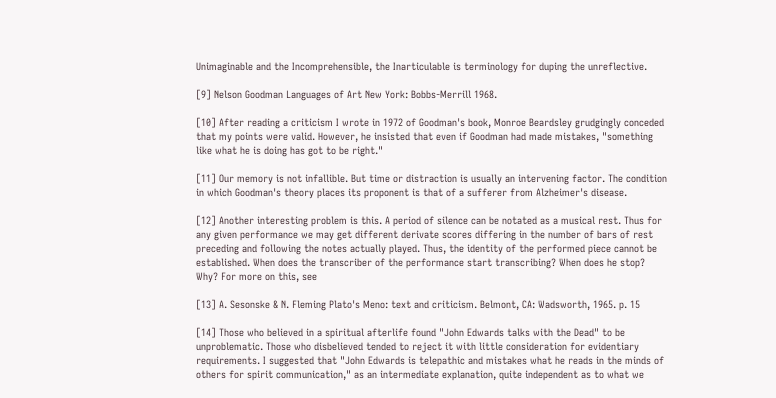Unimaginable and the Incomprehensible, the Inarticulable is terminology for duping the unreflective.

[9] Nelson Goodman Languages of Art New York: Bobbs-Merrill 1968.

[10] After reading a criticism I wrote in 1972 of Goodman's book, Monroe Beardsley grudgingly conceded that my points were valid. However, he insisted that even if Goodman had made mistakes, "something like what he is doing has got to be right."

[11] Our memory is not infallible. But time or distraction is usually an intervening factor. The condition in which Goodman's theory places its proponent is that of a sufferer from Alzheimer's disease.

[12] Another interesting problem is this. A period of silence can be notated as a musical rest. Thus for any given performance we may get different derivate scores differing in the number of bars of rest preceding and following the notes actually played. Thus, the identity of the performed piece cannot be established. When does the transcriber of the performance start transcribing? When does he stop? Why? For more on this, see

[13] A. Sesonske & N. Fleming Plato's Meno: text and criticism. Belmont, CA: Wadsworth, 1965. p. 15

[14] Those who believed in a spiritual afterlife found "John Edwards talks with the Dead" to be unproblematic. Those who disbelieved tended to reject it with little consideration for evidentiary requirements. I suggested that "John Edwards is telepathic and mistakes what he reads in the minds of others for spirit communication," as an intermediate explanation, quite independent as to what we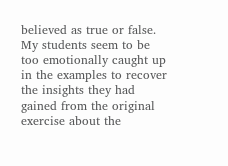believed as true or false. My students seem to be too emotionally caught up in the examples to recover the insights they had gained from the original exercise about the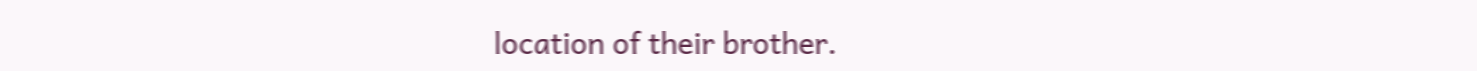location of their brother.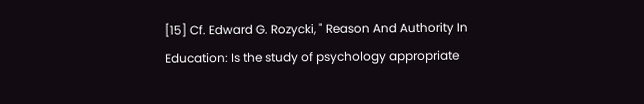[15] Cf. Edward G. Rozycki, " Reason And Authority In Education: Is the study of psychology appropriate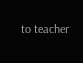to teacher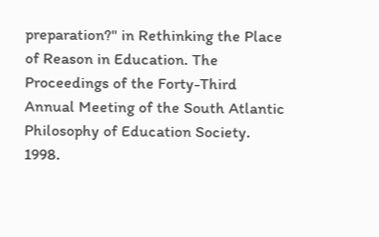preparation?" in Rethinking the Place of Reason in Education. The Proceedings of the Forty-Third Annual Meeting of the South Atlantic Philosophy of Education Society. 1998.